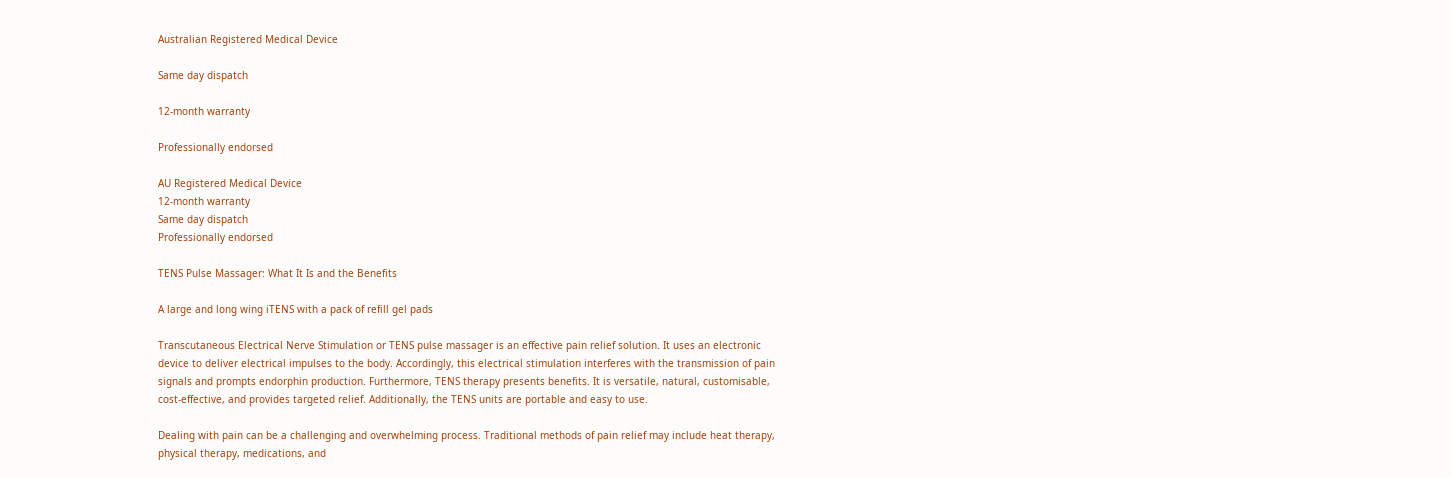Australian Registered Medical Device

Same day dispatch

12-month warranty

Professionally endorsed

AU Registered Medical Device
12-month warranty
Same day dispatch
Professionally endorsed

TENS Pulse Massager: What It Is and the Benefits

A large and long wing iTENS with a pack of refill gel pads

Transcutaneous Electrical Nerve Stimulation or TENS pulse massager is an effective pain relief solution. It uses an electronic device to deliver electrical impulses to the body. Accordingly, this electrical stimulation interferes with the transmission of pain signals and prompts endorphin production. Furthermore, TENS therapy presents benefits. It is versatile, natural, customisable, cost-effective, and provides targeted relief. Additionally, the TENS units are portable and easy to use.

Dealing with pain can be a challenging and overwhelming process. Traditional methods of pain relief may include heat therapy, physical therapy, medications, and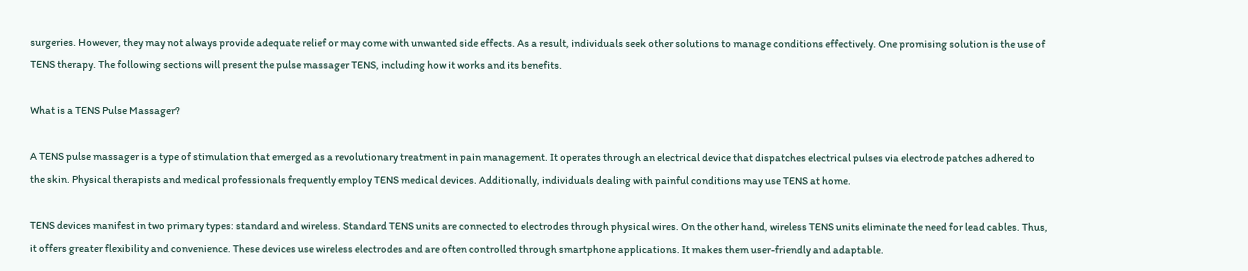surgeries. However, they may not always provide adequate relief or may come with unwanted side effects. As a result, individuals seek other solutions to manage conditions effectively. One promising solution is the use of TENS therapy. The following sections will present the pulse massager TENS, including how it works and its benefits.

What is a TENS Pulse Massager?

A TENS pulse massager is a type of stimulation that emerged as a revolutionary treatment in pain management. It operates through an electrical device that dispatches electrical pulses via electrode patches adhered to the skin. Physical therapists and medical professionals frequently employ TENS medical devices. Additionally, individuals dealing with painful conditions may use TENS at home.

TENS devices manifest in two primary types: standard and wireless. Standard TENS units are connected to electrodes through physical wires. On the other hand, wireless TENS units eliminate the need for lead cables. Thus, it offers greater flexibility and convenience. These devices use wireless electrodes and are often controlled through smartphone applications. It makes them user-friendly and adaptable.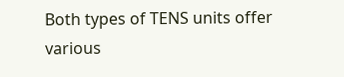Both types of TENS units offer various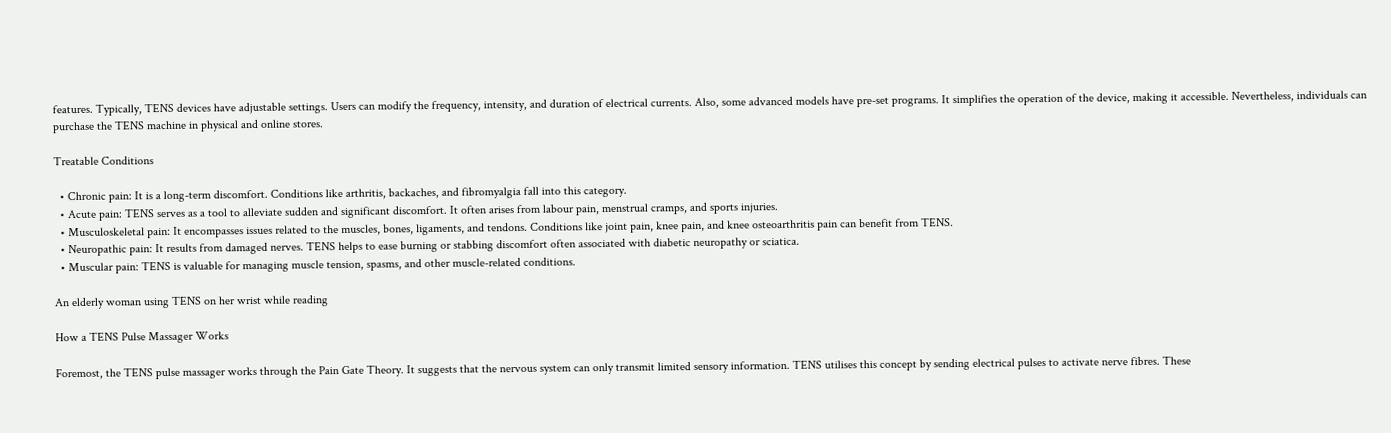features. Typically, TENS devices have adjustable settings. Users can modify the frequency, intensity, and duration of electrical currents. Also, some advanced models have pre-set programs. It simplifies the operation of the device, making it accessible. Nevertheless, individuals can purchase the TENS machine in physical and online stores.

Treatable Conditions

  • Chronic pain: It is a long-term discomfort. Conditions like arthritis, backaches, and fibromyalgia fall into this category.
  • Acute pain: TENS serves as a tool to alleviate sudden and significant discomfort. It often arises from labour pain, menstrual cramps, and sports injuries.
  • Musculoskeletal pain: It encompasses issues related to the muscles, bones, ligaments, and tendons. Conditions like joint pain, knee pain, and knee osteoarthritis pain can benefit from TENS.
  • Neuropathic pain: It results from damaged nerves. TENS helps to ease burning or stabbing discomfort often associated with diabetic neuropathy or sciatica.
  • Muscular pain: TENS is valuable for managing muscle tension, spasms, and other muscle-related conditions.

An elderly woman using TENS on her wrist while reading

How a TENS Pulse Massager Works

Foremost, the TENS pulse massager works through the Pain Gate Theory. It suggests that the nervous system can only transmit limited sensory information. TENS utilises this concept by sending electrical pulses to activate nerve fibres. These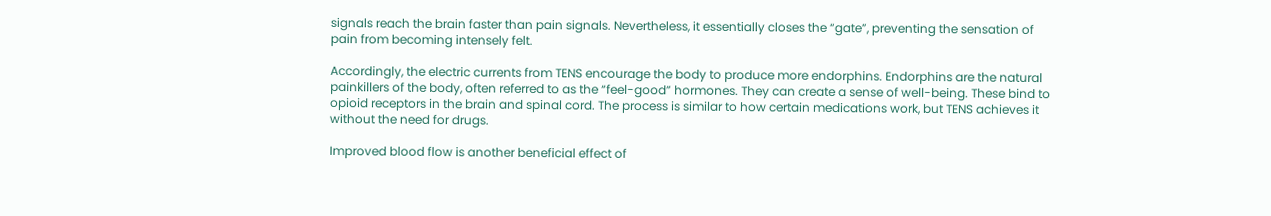signals reach the brain faster than pain signals. Nevertheless, it essentially closes the “gate”, preventing the sensation of pain from becoming intensely felt.

Accordingly, the electric currents from TENS encourage the body to produce more endorphins. Endorphins are the natural painkillers of the body, often referred to as the “feel-good” hormones. They can create a sense of well-being. These bind to opioid receptors in the brain and spinal cord. The process is similar to how certain medications work, but TENS achieves it without the need for drugs.

Improved blood flow is another beneficial effect of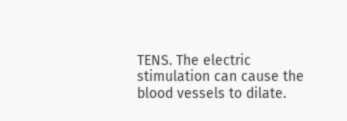TENS. The electric stimulation can cause the blood vessels to dilate.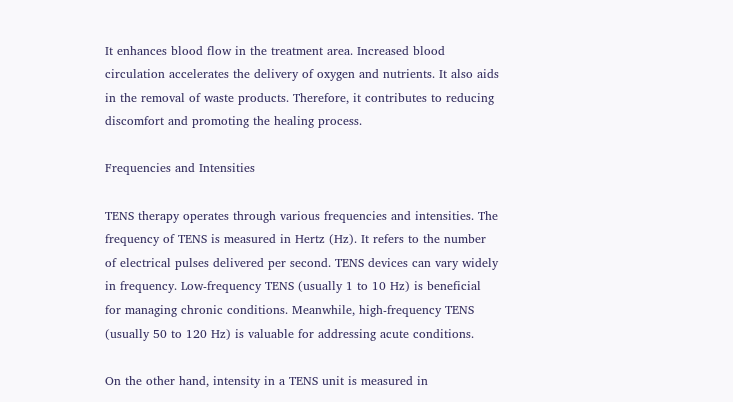It enhances blood flow in the treatment area. Increased blood circulation accelerates the delivery of oxygen and nutrients. It also aids in the removal of waste products. Therefore, it contributes to reducing discomfort and promoting the healing process.

Frequencies and Intensities

TENS therapy operates through various frequencies and intensities. The frequency of TENS is measured in Hertz (Hz). It refers to the number of electrical pulses delivered per second. TENS devices can vary widely in frequency. Low-frequency TENS (usually 1 to 10 Hz) is beneficial for managing chronic conditions. Meanwhile, high-frequency TENS (usually 50 to 120 Hz) is valuable for addressing acute conditions.

On the other hand, intensity in a TENS unit is measured in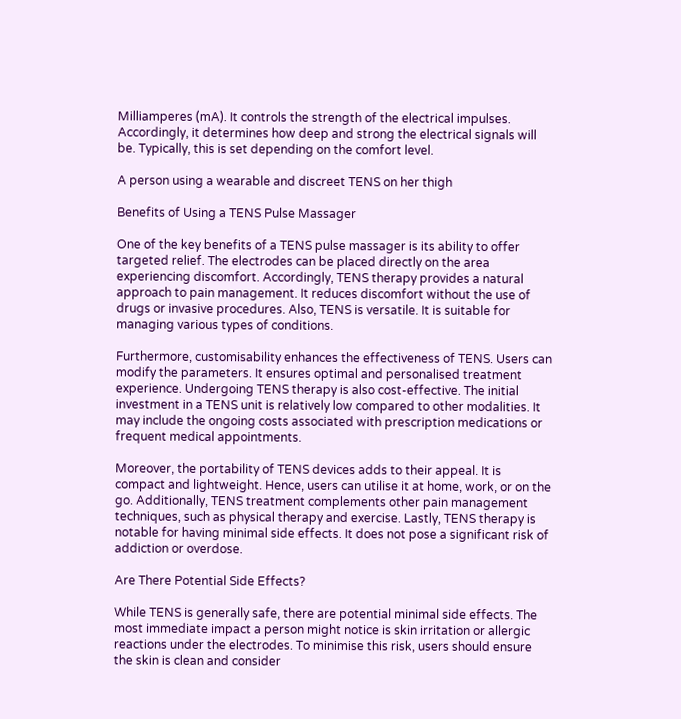Milliamperes (mA). It controls the strength of the electrical impulses. Accordingly, it determines how deep and strong the electrical signals will be. Typically, this is set depending on the comfort level.

A person using a wearable and discreet TENS on her thigh

Benefits of Using a TENS Pulse Massager

One of the key benefits of a TENS pulse massager is its ability to offer targeted relief. The electrodes can be placed directly on the area experiencing discomfort. Accordingly, TENS therapy provides a natural approach to pain management. It reduces discomfort without the use of drugs or invasive procedures. Also, TENS is versatile. It is suitable for managing various types of conditions.

Furthermore, customisability enhances the effectiveness of TENS. Users can modify the parameters. It ensures optimal and personalised treatment experience. Undergoing TENS therapy is also cost-effective. The initial investment in a TENS unit is relatively low compared to other modalities. It may include the ongoing costs associated with prescription medications or frequent medical appointments.

Moreover, the portability of TENS devices adds to their appeal. It is compact and lightweight. Hence, users can utilise it at home, work, or on the go. Additionally, TENS treatment complements other pain management techniques, such as physical therapy and exercise. Lastly, TENS therapy is notable for having minimal side effects. It does not pose a significant risk of addiction or overdose.

Are There Potential Side Effects?

While TENS is generally safe, there are potential minimal side effects. The most immediate impact a person might notice is skin irritation or allergic reactions under the electrodes. To minimise this risk, users should ensure the skin is clean and consider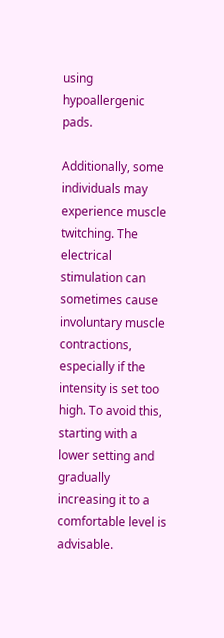using hypoallergenic pads.

Additionally, some individuals may experience muscle twitching. The electrical stimulation can sometimes cause involuntary muscle contractions, especially if the intensity is set too high. To avoid this, starting with a lower setting and gradually increasing it to a comfortable level is advisable.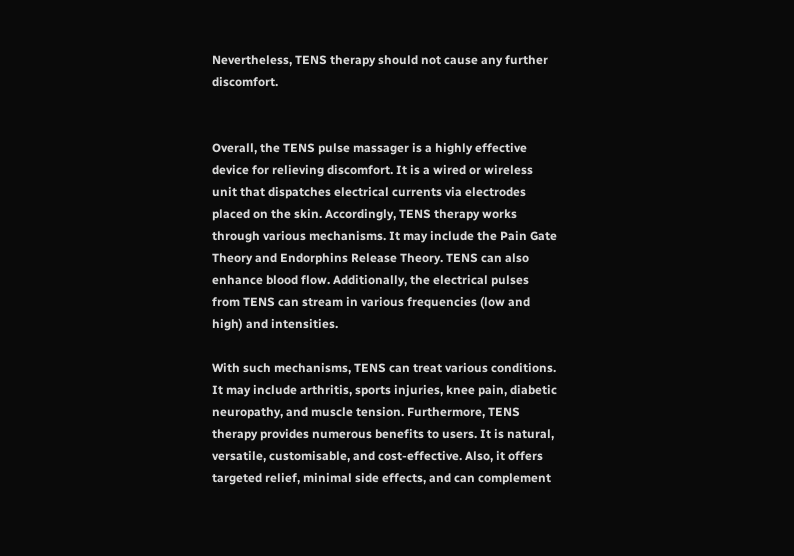Nevertheless, TENS therapy should not cause any further discomfort.


Overall, the TENS pulse massager is a highly effective device for relieving discomfort. It is a wired or wireless unit that dispatches electrical currents via electrodes placed on the skin. Accordingly, TENS therapy works through various mechanisms. It may include the Pain Gate Theory and Endorphins Release Theory. TENS can also enhance blood flow. Additionally, the electrical pulses from TENS can stream in various frequencies (low and high) and intensities.

With such mechanisms, TENS can treat various conditions. It may include arthritis, sports injuries, knee pain, diabetic neuropathy, and muscle tension. Furthermore, TENS therapy provides numerous benefits to users. It is natural, versatile, customisable, and cost-effective. Also, it offers targeted relief, minimal side effects, and can complement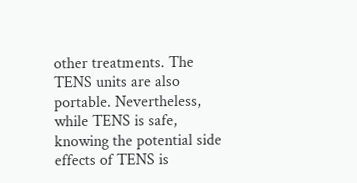other treatments. The TENS units are also portable. Nevertheless, while TENS is safe, knowing the potential side effects of TENS is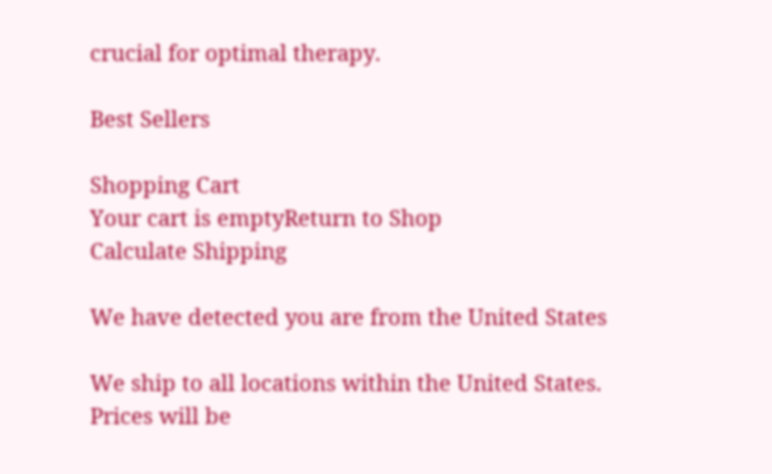crucial for optimal therapy.

Best Sellers

Shopping Cart
Your cart is emptyReturn to Shop
Calculate Shipping

We have detected you are from the United States

We ship to all locations within the United States.
Prices will be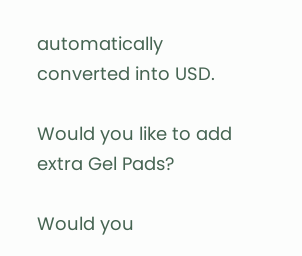automatically converted into USD.

Would you like to add extra Gel Pads?

Would you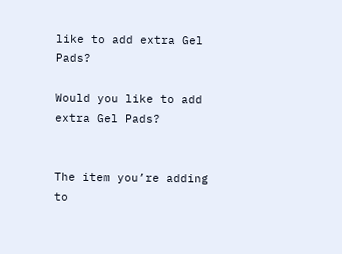like to add extra Gel Pads?

Would you like to add extra Gel Pads?


The item you’re adding to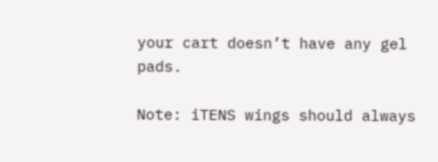your cart doesn’t have any gel pads.

Note: iTENS wings should always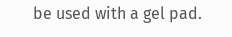be used with a gel pad.